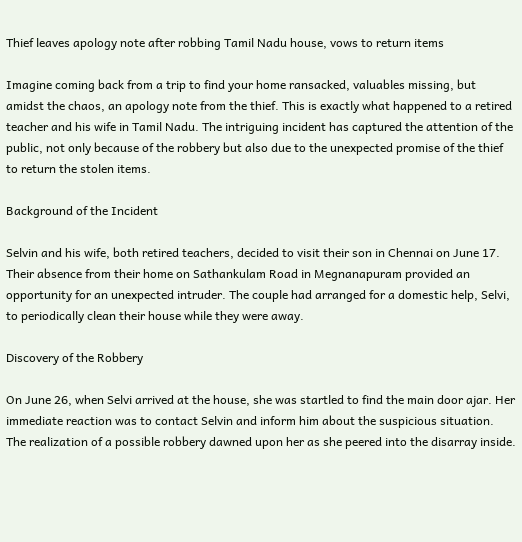Thief leaves apology note after robbing Tamil Nadu house, vows to return items

Imagine coming back from a trip to find your home ransacked, valuables missing, but amidst the chaos, an apology note from the thief. This is exactly what happened to a retired teacher and his wife in Tamil Nadu. The intriguing incident has captured the attention of the public, not only because of the robbery but also due to the unexpected promise of the thief to return the stolen items.

Background of the Incident

Selvin and his wife, both retired teachers, decided to visit their son in Chennai on June 17. Their absence from their home on Sathankulam Road in Megnanapuram provided an opportunity for an unexpected intruder. The couple had arranged for a domestic help, Selvi, to periodically clean their house while they were away.

Discovery of the Robbery

On June 26, when Selvi arrived at the house, she was startled to find the main door ajar. Her immediate reaction was to contact Selvin and inform him about the suspicious situation. The realization of a possible robbery dawned upon her as she peered into the disarray inside.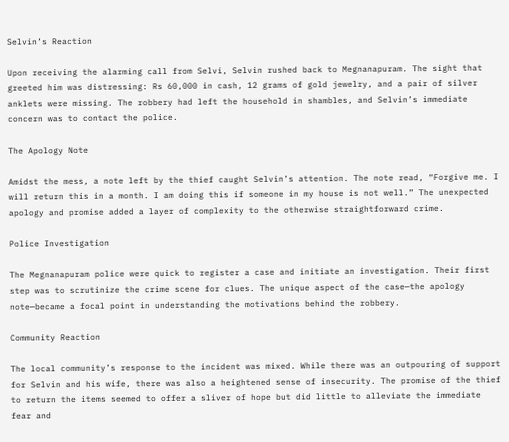Selvin’s Reaction

Upon receiving the alarming call from Selvi, Selvin rushed back to Megnanapuram. The sight that greeted him was distressing: Rs 60,000 in cash, 12 grams of gold jewelry, and a pair of silver anklets were missing. The robbery had left the household in shambles, and Selvin’s immediate concern was to contact the police.

The Apology Note

Amidst the mess, a note left by the thief caught Selvin’s attention. The note read, “Forgive me. I will return this in a month. I am doing this if someone in my house is not well.” The unexpected apology and promise added a layer of complexity to the otherwise straightforward crime.

Police Investigation

The Megnanapuram police were quick to register a case and initiate an investigation. Their first step was to scrutinize the crime scene for clues. The unique aspect of the case—the apology note—became a focal point in understanding the motivations behind the robbery.

Community Reaction

The local community’s response to the incident was mixed. While there was an outpouring of support for Selvin and his wife, there was also a heightened sense of insecurity. The promise of the thief to return the items seemed to offer a sliver of hope but did little to alleviate the immediate fear and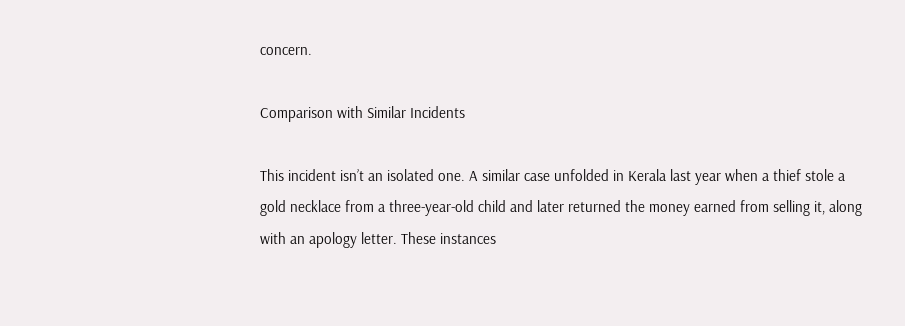concern.

Comparison with Similar Incidents

This incident isn’t an isolated one. A similar case unfolded in Kerala last year when a thief stole a gold necklace from a three-year-old child and later returned the money earned from selling it, along with an apology letter. These instances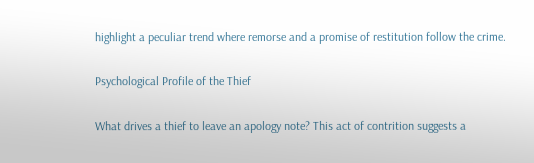highlight a peculiar trend where remorse and a promise of restitution follow the crime.

Psychological Profile of the Thief

What drives a thief to leave an apology note? This act of contrition suggests a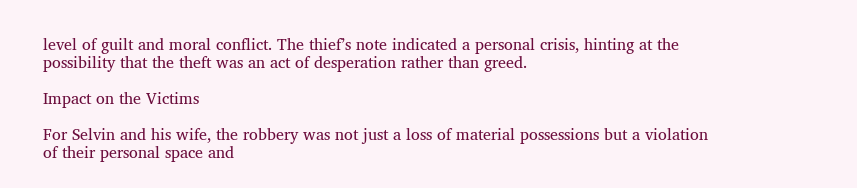level of guilt and moral conflict. The thief’s note indicated a personal crisis, hinting at the possibility that the theft was an act of desperation rather than greed.

Impact on the Victims

For Selvin and his wife, the robbery was not just a loss of material possessions but a violation of their personal space and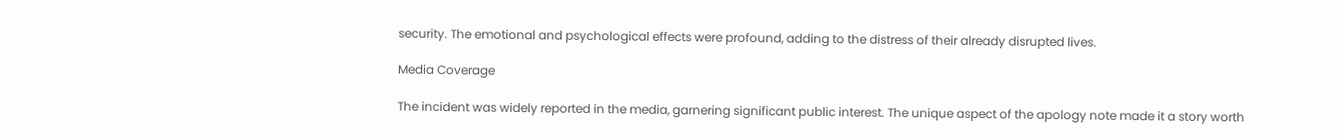security. The emotional and psychological effects were profound, adding to the distress of their already disrupted lives.

Media Coverage

The incident was widely reported in the media, garnering significant public interest. The unique aspect of the apology note made it a story worth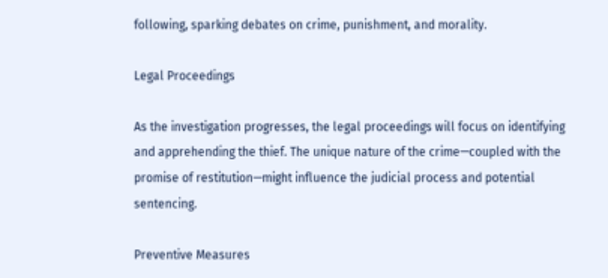following, sparking debates on crime, punishment, and morality.

Legal Proceedings

As the investigation progresses, the legal proceedings will focus on identifying and apprehending the thief. The unique nature of the crime—coupled with the promise of restitution—might influence the judicial process and potential sentencing.

Preventive Measures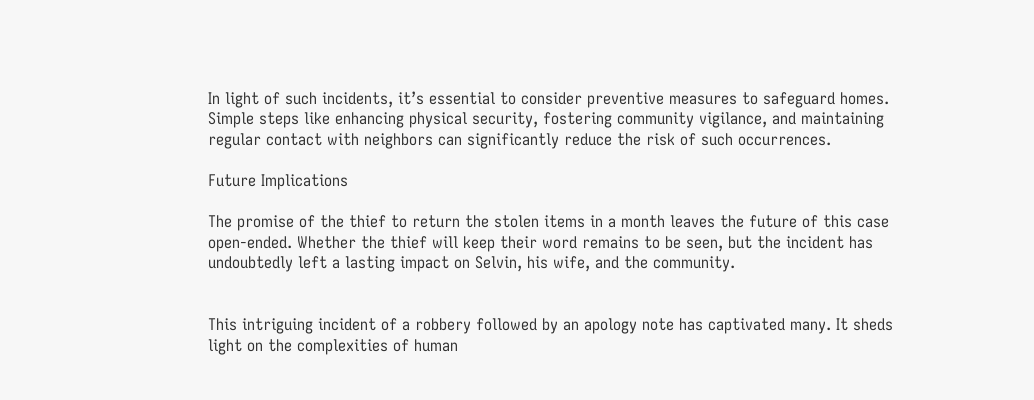In light of such incidents, it’s essential to consider preventive measures to safeguard homes. Simple steps like enhancing physical security, fostering community vigilance, and maintaining regular contact with neighbors can significantly reduce the risk of such occurrences.

Future Implications

The promise of the thief to return the stolen items in a month leaves the future of this case open-ended. Whether the thief will keep their word remains to be seen, but the incident has undoubtedly left a lasting impact on Selvin, his wife, and the community.


This intriguing incident of a robbery followed by an apology note has captivated many. It sheds light on the complexities of human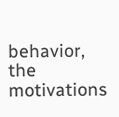behavior, the motivations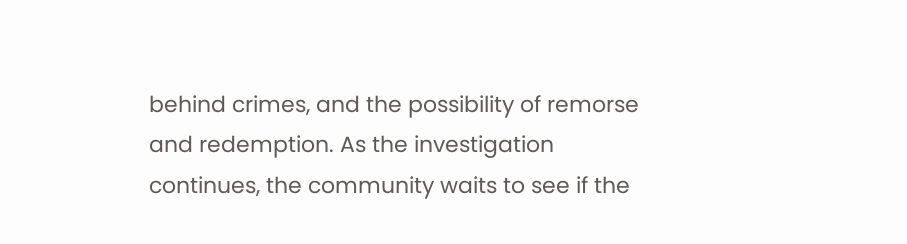behind crimes, and the possibility of remorse and redemption. As the investigation continues, the community waits to see if the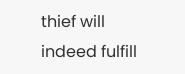thief will indeed fulfill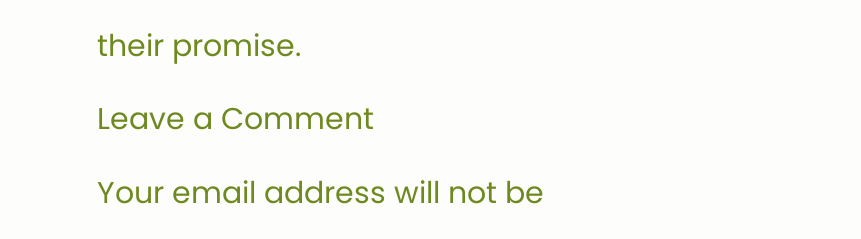their promise.

Leave a Comment

Your email address will not be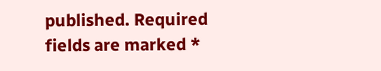published. Required fields are marked *